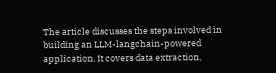The article discusses the steps involved in building an LLM-langchain-powered application. It covers data extraction,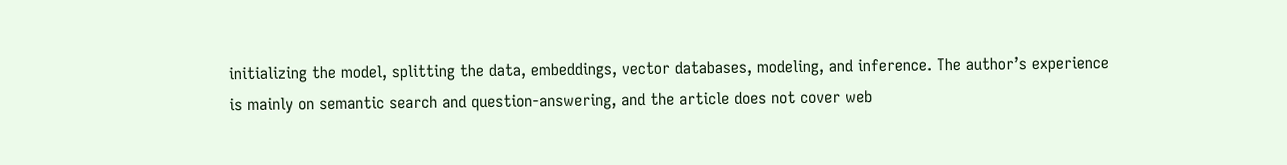initializing the model, splitting the data, embeddings, vector databases, modeling, and inference. The author’s experience is mainly on semantic search and question-answering, and the article does not cover web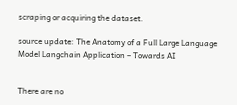scraping or acquiring the dataset.

source update: The Anatomy of a Full Large Language Model Langchain Application – Towards AI


There are no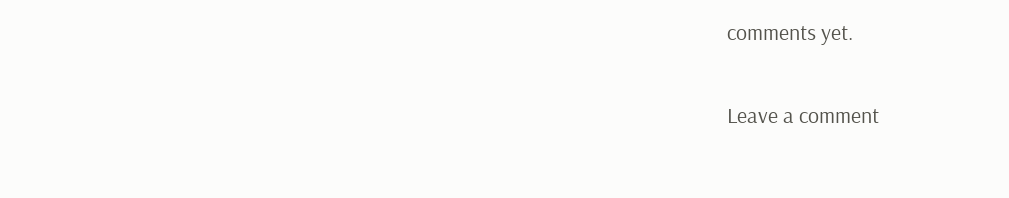comments yet.

Leave a comment